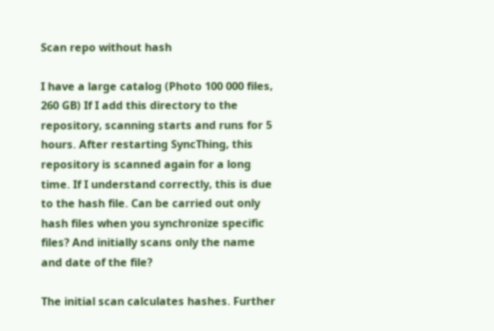Scan repo without hash

I have a large catalog (Photo 100 000 files, 260 GB) If I add this directory to the repository, scanning starts and runs for 5 hours. After restarting SyncThing, this repository is scanned again for a long time. If I understand correctly, this is due to the hash file. Can be carried out only hash files when you synchronize specific files? And initially scans only the name and date of the file?

The initial scan calculates hashes. Further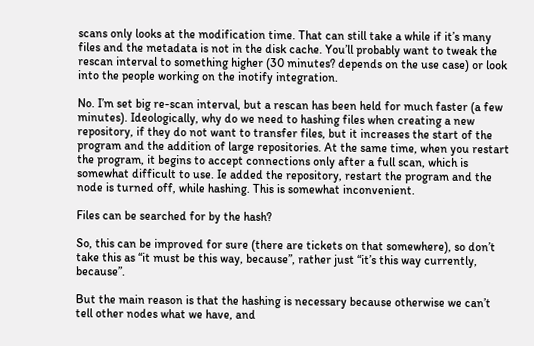scans only looks at the modification time. That can still take a while if it’s many files and the metadata is not in the disk cache. You’ll probably want to tweak the rescan interval to something higher (30 minutes? depends on the use case) or look into the people working on the inotify integration.

No. I’m set big re-scan interval, but a rescan has been held for much faster (a few minutes). Ideologically, why do we need to hashing files when creating a new repository, if they do not want to transfer files, but it increases the start of the program and the addition of large repositories. At the same time, when you restart the program, it begins to accept connections only after a full scan, which is somewhat difficult to use. Ie added the repository, restart the program and the node is turned off, while hashing. This is somewhat inconvenient.

Files can be searched for by the hash?

So, this can be improved for sure (there are tickets on that somewhere), so don’t take this as “it must be this way, because”, rather just “it’s this way currently, because”.

But the main reason is that the hashing is necessary because otherwise we can’t tell other nodes what we have, and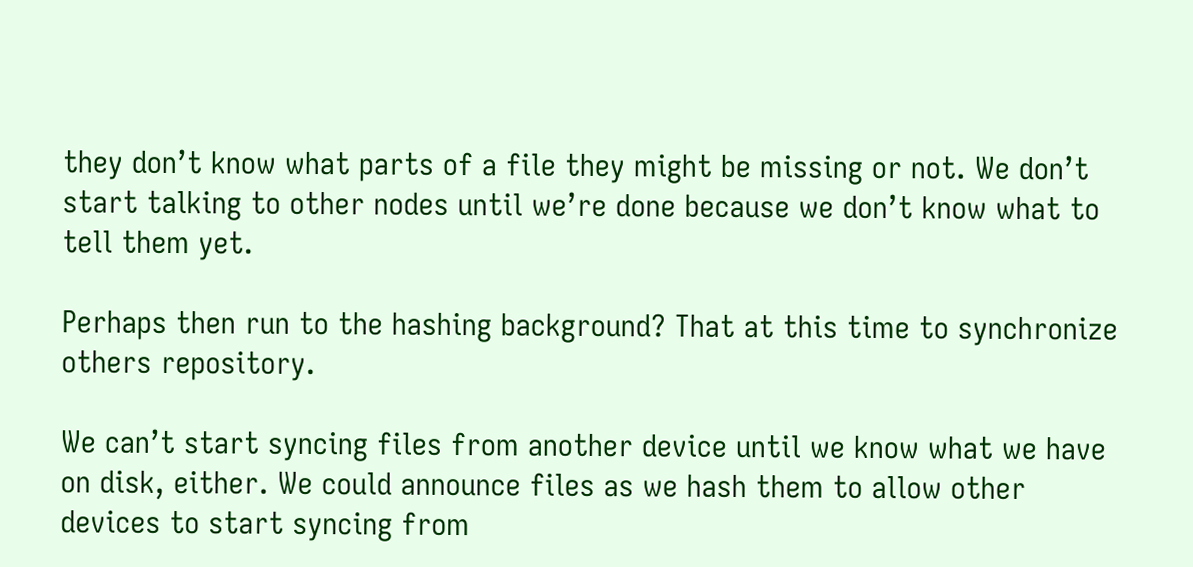they don’t know what parts of a file they might be missing or not. We don’t start talking to other nodes until we’re done because we don’t know what to tell them yet.

Perhaps then run to the hashing background? That at this time to synchronize others repository.

We can’t start syncing files from another device until we know what we have on disk, either. We could announce files as we hash them to allow other devices to start syncing from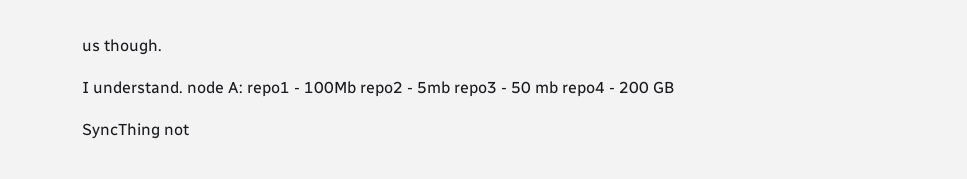us though.

I understand. node A: repo1 - 100Mb repo2 - 5mb repo3 - 50 mb repo4 - 200 GB

SyncThing not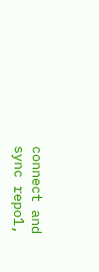connect and sync repo1,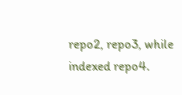repo2, repo3, while indexed repo4.